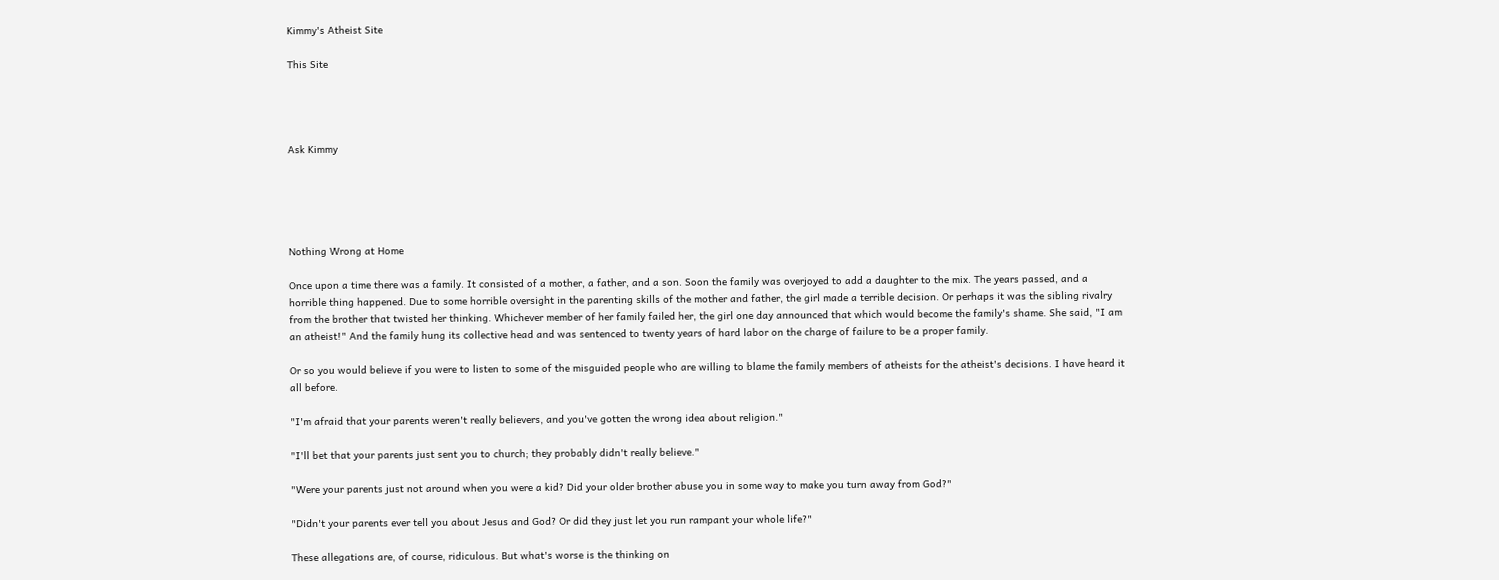Kimmy's Atheist Site

This Site




Ask Kimmy





Nothing Wrong at Home

Once upon a time there was a family. It consisted of a mother, a father, and a son. Soon the family was overjoyed to add a daughter to the mix. The years passed, and a horrible thing happened. Due to some horrible oversight in the parenting skills of the mother and father, the girl made a terrible decision. Or perhaps it was the sibling rivalry from the brother that twisted her thinking. Whichever member of her family failed her, the girl one day announced that which would become the family's shame. She said, "I am an atheist!" And the family hung its collective head and was sentenced to twenty years of hard labor on the charge of failure to be a proper family.

Or so you would believe if you were to listen to some of the misguided people who are willing to blame the family members of atheists for the atheist's decisions. I have heard it all before.

"I'm afraid that your parents weren't really believers, and you've gotten the wrong idea about religion."

"I'll bet that your parents just sent you to church; they probably didn't really believe."

"Were your parents just not around when you were a kid? Did your older brother abuse you in some way to make you turn away from God?"

"Didn't your parents ever tell you about Jesus and God? Or did they just let you run rampant your whole life?"

These allegations are, of course, ridiculous. But what's worse is the thinking on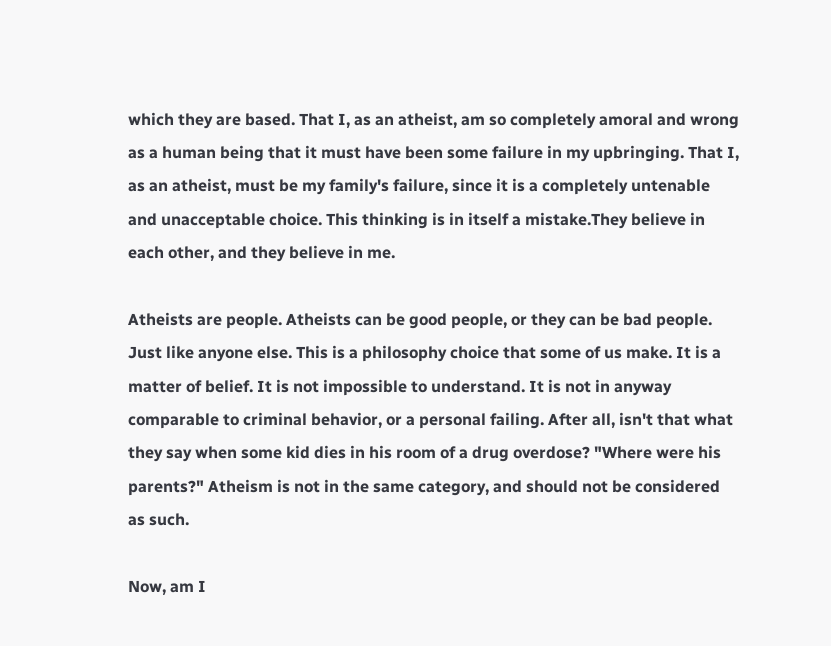which they are based. That I, as an atheist, am so completely amoral and wrong as a human being that it must have been some failure in my upbringing. That I, as an atheist, must be my family's failure, since it is a completely untenable and unacceptable choice. This thinking is in itself a mistake.They believe in each other, and they believe in me.

Atheists are people. Atheists can be good people, or they can be bad people. Just like anyone else. This is a philosophy choice that some of us make. It is a matter of belief. It is not impossible to understand. It is not in anyway comparable to criminal behavior, or a personal failing. After all, isn't that what they say when some kid dies in his room of a drug overdose? "Where were his parents?" Atheism is not in the same category, and should not be considered as such.

Now, am I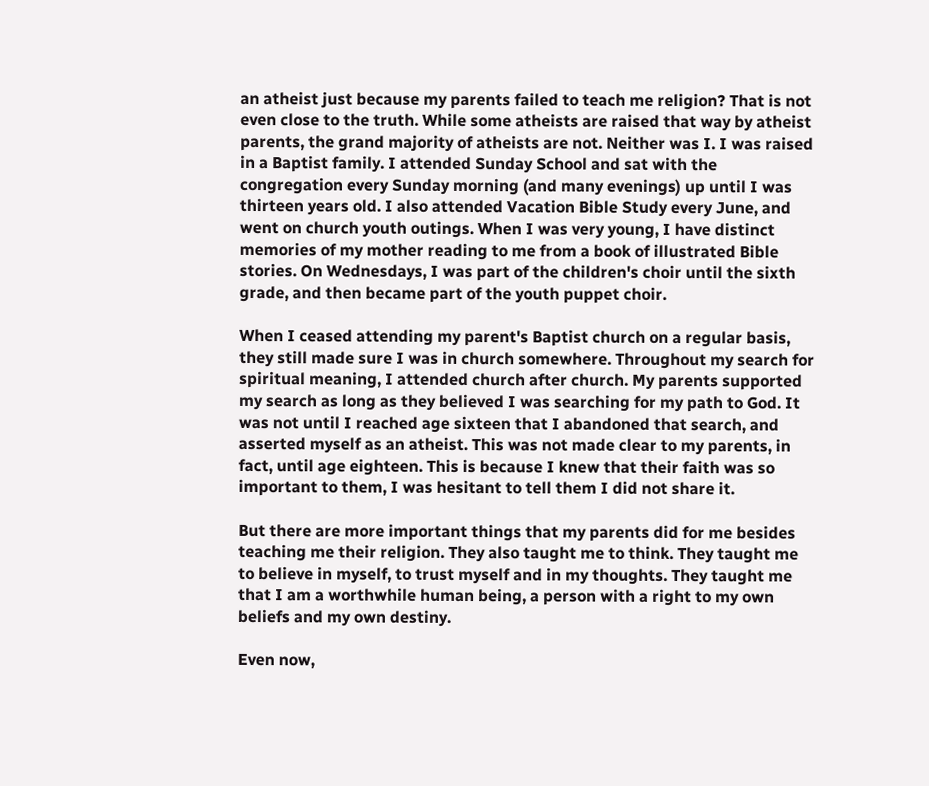an atheist just because my parents failed to teach me religion? That is not even close to the truth. While some atheists are raised that way by atheist parents, the grand majority of atheists are not. Neither was I. I was raised in a Baptist family. I attended Sunday School and sat with the congregation every Sunday morning (and many evenings) up until I was thirteen years old. I also attended Vacation Bible Study every June, and went on church youth outings. When I was very young, I have distinct memories of my mother reading to me from a book of illustrated Bible stories. On Wednesdays, I was part of the children's choir until the sixth grade, and then became part of the youth puppet choir.

When I ceased attending my parent's Baptist church on a regular basis, they still made sure I was in church somewhere. Throughout my search for spiritual meaning, I attended church after church. My parents supported my search as long as they believed I was searching for my path to God. It was not until I reached age sixteen that I abandoned that search, and asserted myself as an atheist. This was not made clear to my parents, in fact, until age eighteen. This is because I knew that their faith was so important to them, I was hesitant to tell them I did not share it.

But there are more important things that my parents did for me besides teaching me their religion. They also taught me to think. They taught me to believe in myself, to trust myself and in my thoughts. They taught me that I am a worthwhile human being, a person with a right to my own beliefs and my own destiny.

Even now,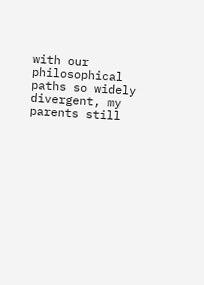with our philosophical paths so widely divergent, my parents still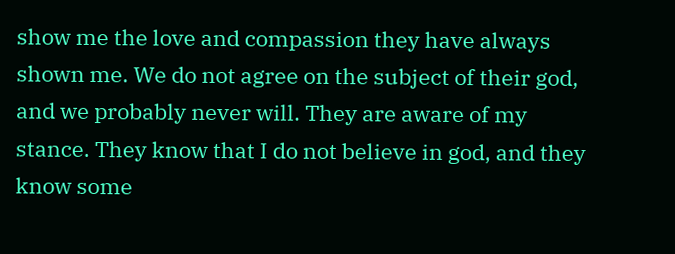show me the love and compassion they have always shown me. We do not agree on the subject of their god, and we probably never will. They are aware of my stance. They know that I do not believe in god, and they know some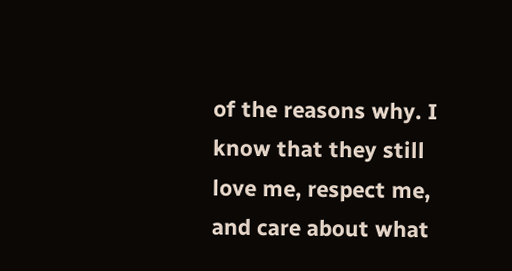of the reasons why. I know that they still love me, respect me, and care about what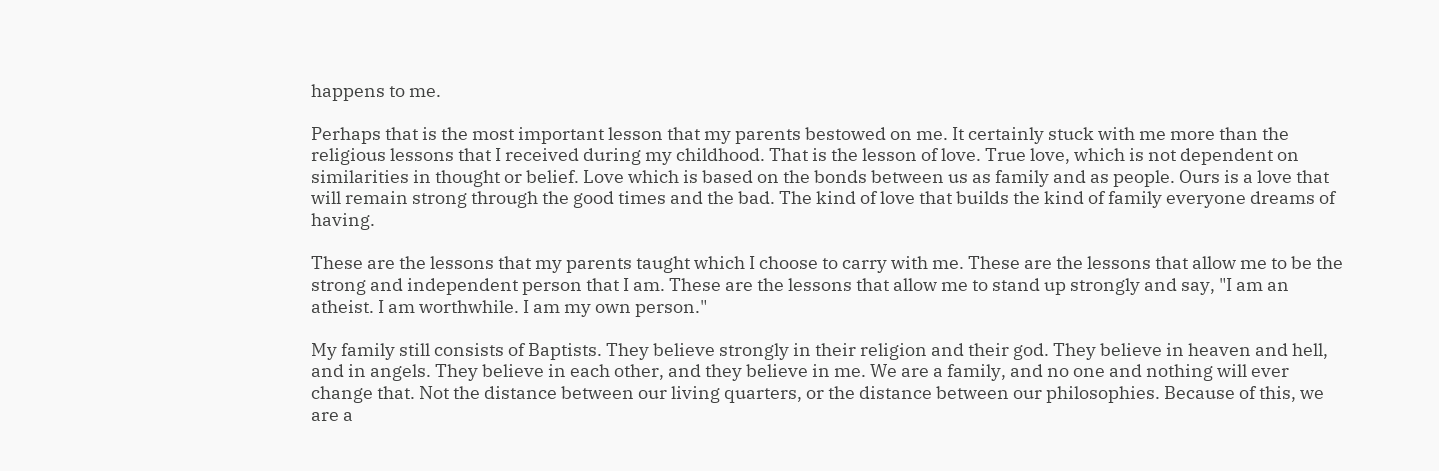happens to me.

Perhaps that is the most important lesson that my parents bestowed on me. It certainly stuck with me more than the religious lessons that I received during my childhood. That is the lesson of love. True love, which is not dependent on similarities in thought or belief. Love which is based on the bonds between us as family and as people. Ours is a love that will remain strong through the good times and the bad. The kind of love that builds the kind of family everyone dreams of having.

These are the lessons that my parents taught which I choose to carry with me. These are the lessons that allow me to be the strong and independent person that I am. These are the lessons that allow me to stand up strongly and say, "I am an atheist. I am worthwhile. I am my own person."

My family still consists of Baptists. They believe strongly in their religion and their god. They believe in heaven and hell, and in angels. They believe in each other, and they believe in me. We are a family, and no one and nothing will ever change that. Not the distance between our living quarters, or the distance between our philosophies. Because of this, we are a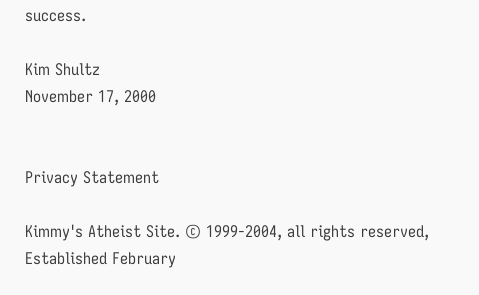success.

Kim Shultz
November 17, 2000


Privacy Statement

Kimmy's Atheist Site. © 1999-2004, all rights reserved, Established February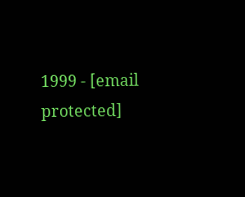1999 - [email protected]